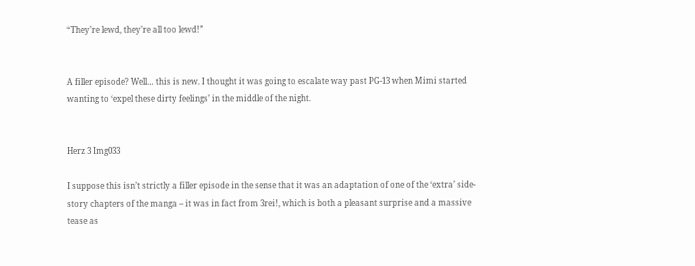“They’re lewd, they’re all too lewd!”


A filler episode? Well… this is new. I thought it was going to escalate way past PG-13 when Mimi started wanting to ‘expel these dirty feelings’ in the middle of the night.


Herz 3 Img033

I suppose this isn’t strictly a filler episode in the sense that it was an adaptation of one of the ‘extra’ side-story chapters of the manga – it was in fact from 3rei!, which is both a pleasant surprise and a massive tease as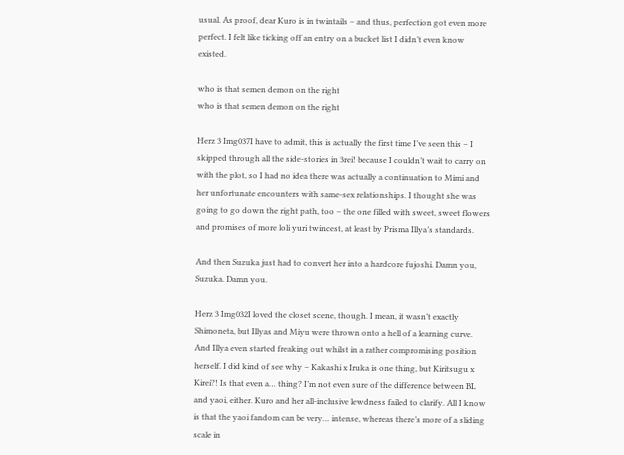usual. As proof, dear Kuro is in twintails – and thus, perfection got even more perfect. I felt like ticking off an entry on a bucket list I didn’t even know existed.

who is that semen demon on the right
who is that semen demon on the right

Herz 3 Img037I have to admit, this is actually the first time I’ve seen this – I skipped through all the side-stories in 3rei! because I couldn’t wait to carry on with the plot, so I had no idea there was actually a continuation to Mimi and her unfortunate encounters with same-sex relationships. I thought she was going to go down the right path, too – the one filled with sweet, sweet flowers and promises of more loli yuri twincest, at least by Prisma Illya’s standards.

And then Suzuka just had to convert her into a hardcore fujoshi. Damn you, Suzuka. Damn you.

Herz 3 Img032I loved the closet scene, though. I mean, it wasn’t exactly Shimoneta, but Illyas and Miyu were thrown onto a hell of a learning curve. And Illya even started freaking out whilst in a rather compromising position herself. I did kind of see why – Kakashi x Iruka is one thing, but Kiritsugu x Kirei?! Is that even a… thing? I’m not even sure of the difference between BL and yaoi, either. Kuro and her all-inclusive lewdness failed to clarify. All I know is that the yaoi fandom can be very… intense, whereas there’s more of a sliding scale in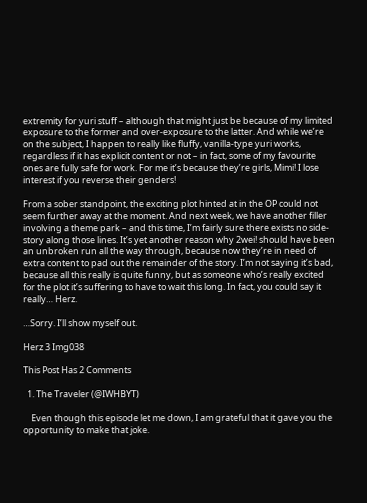extremity for yuri stuff – although that might just be because of my limited exposure to the former and over-exposure to the latter. And while we’re on the subject, I happen to really like fluffy, vanilla-type yuri works, regardless if it has explicit content or not – in fact, some of my favourite ones are fully safe for work. For me it’s because they’re girls, Mimi! I lose interest if you reverse their genders!

From a sober standpoint, the exciting plot hinted at in the OP could not seem further away at the moment. And next week, we have another filler involving a theme park – and this time, I’m fairly sure there exists no side-story along those lines. It’s yet another reason why 2wei! should have been an unbroken run all the way through, because now they’re in need of extra content to pad out the remainder of the story. I’m not saying it’s bad, because all this really is quite funny, but as someone who’s really excited for the plot it’s suffering to have to wait this long. In fact, you could say it really… Herz.

…Sorry. I’ll show myself out.

Herz 3 Img038

This Post Has 2 Comments

  1. The Traveler (@IWHBYT)

    Even though this episode let me down, I am grateful that it gave you the opportunity to make that joke.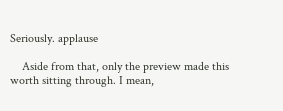Seriously. applause

    Aside from that, only the preview made this worth sitting through. I mean,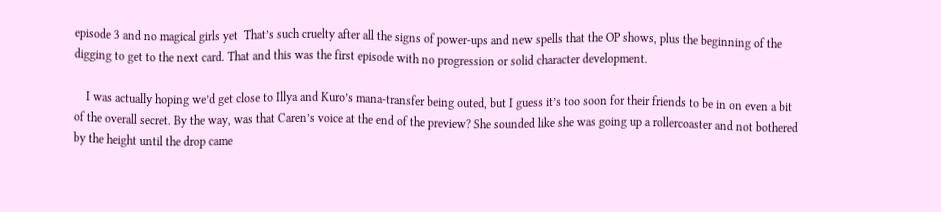episode 3 and no magical girls yet  That’s such cruelty after all the signs of power-ups and new spells that the OP shows, plus the beginning of the digging to get to the next card. That and this was the first episode with no progression or solid character development.

    I was actually hoping we’d get close to Illya and Kuro’s mana-transfer being outed, but I guess it’s too soon for their friends to be in on even a bit of the overall secret. By the way, was that Caren’s voice at the end of the preview? She sounded like she was going up a rollercoaster and not bothered by the height until the drop came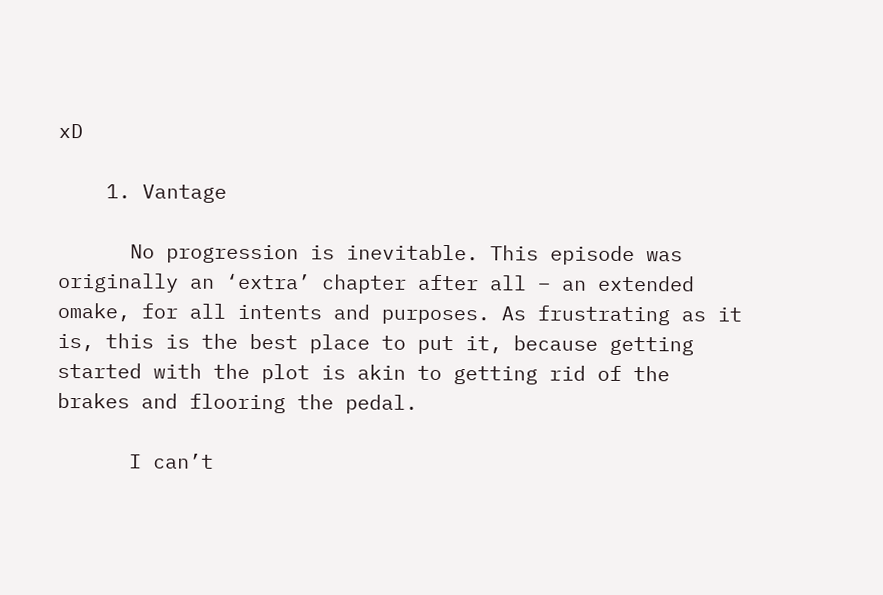xD

    1. Vantage

      No progression is inevitable. This episode was originally an ‘extra’ chapter after all – an extended omake, for all intents and purposes. As frustrating as it is, this is the best place to put it, because getting started with the plot is akin to getting rid of the brakes and flooring the pedal.

      I can’t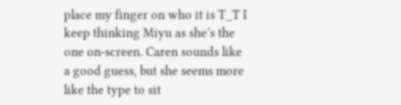place my finger on who it is T_T I keep thinking Miyu as she’s the one on-screen. Caren sounds like a good guess, but she seems more like the type to sit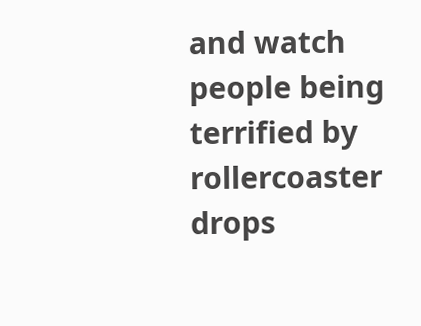and watch people being terrified by rollercoaster drops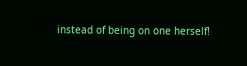instead of being on one herself!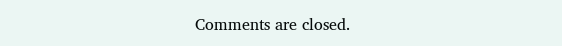Comments are closed.